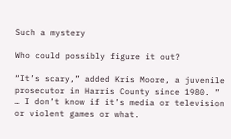Such a mystery

Who could possibly figure it out?

“It’s scary,” added Kris Moore, a juvenile prosecutor in Harris County since 1980. ” … I don’t know if it’s media or television or violent games or what.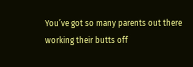You’ve got so many parents out there working their butts off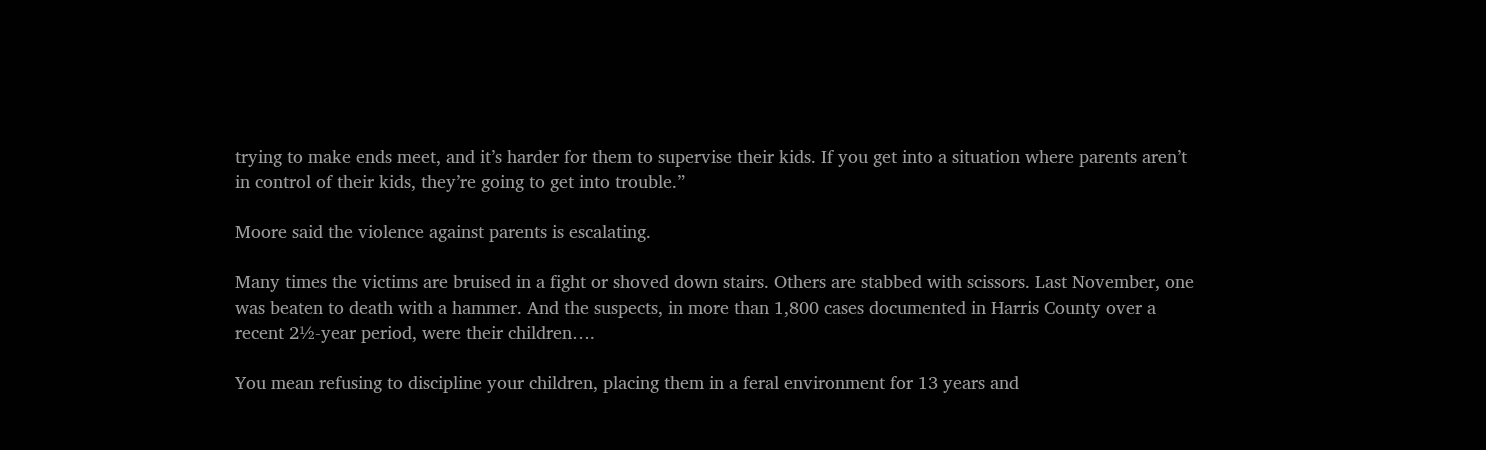trying to make ends meet, and it’s harder for them to supervise their kids. If you get into a situation where parents aren’t in control of their kids, they’re going to get into trouble.”

Moore said the violence against parents is escalating.

Many times the victims are bruised in a fight or shoved down stairs. Others are stabbed with scissors. Last November, one was beaten to death with a hammer. And the suspects, in more than 1,800 cases documented in Harris County over a recent 2½-year period, were their children….

You mean refusing to discipline your children, placing them in a feral environment for 13 years and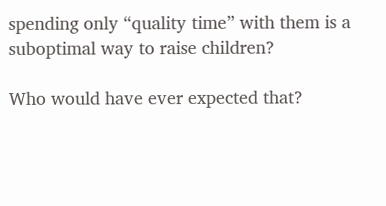spending only “quality time” with them is a suboptimal way to raise children?

Who would have ever expected that?